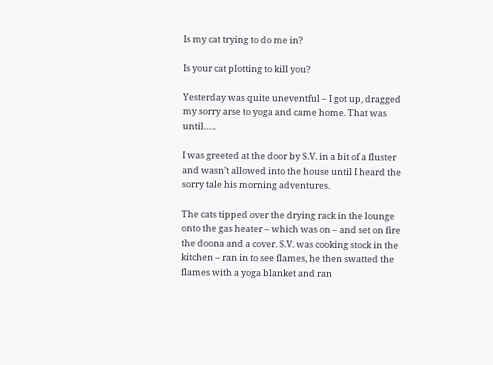Is my cat trying to do me in?

Is your cat plotting to kill you?

Yesterday was quite uneventful – I got up, dragged my sorry arse to yoga and came home. That was until…..

I was greeted at the door by S.V. in a bit of a fluster and wasn’t allowed into the house until I heard the sorry tale his morning adventures.

The cats tipped over the drying rack in the lounge onto the gas heater – which was on – and set on fire the doona and a cover. S.V. was cooking stock in the kitchen – ran in to see flames, he then swatted the flames with a yoga blanket and ran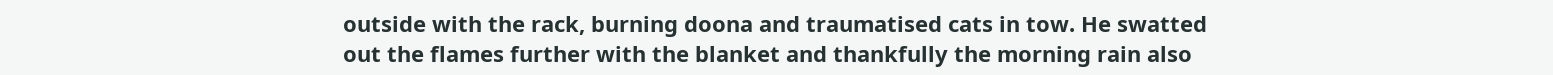outside with the rack, burning doona and traumatised cats in tow. He swatted out the flames further with the blanket and thankfully the morning rain also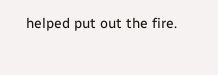helped put out the fire.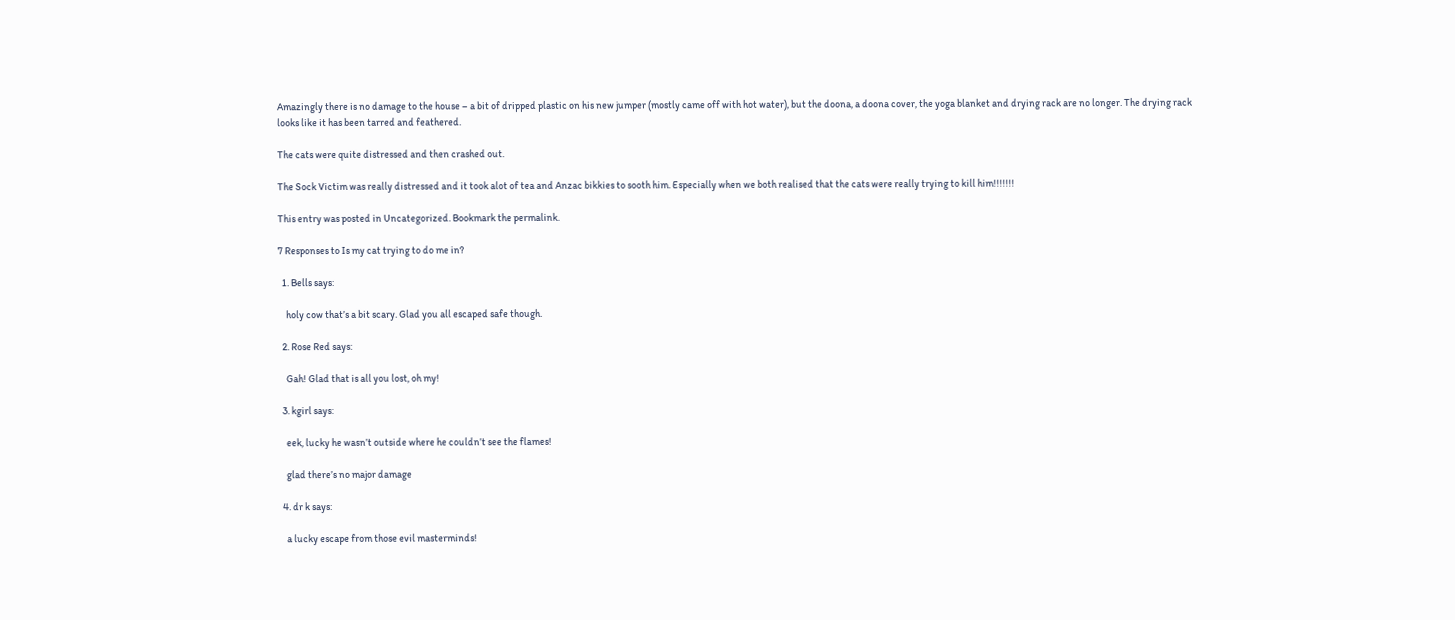Amazingly there is no damage to the house – a bit of dripped plastic on his new jumper (mostly came off with hot water), but the doona, a doona cover, the yoga blanket and drying rack are no longer. The drying rack looks like it has been tarred and feathered.

The cats were quite distressed and then crashed out.

The Sock Victim was really distressed and it took alot of tea and Anzac bikkies to sooth him. Especially when we both realised that the cats were really trying to kill him!!!!!!!

This entry was posted in Uncategorized. Bookmark the permalink.

7 Responses to Is my cat trying to do me in?

  1. Bells says:

    holy cow that’s a bit scary. Glad you all escaped safe though.

  2. Rose Red says:

    Gah! Glad that is all you lost, oh my!

  3. kgirl says:

    eek, lucky he wasn’t outside where he couldn’t see the flames!

    glad there’s no major damage

  4. dr k says:

    a lucky escape from those evil masterminds!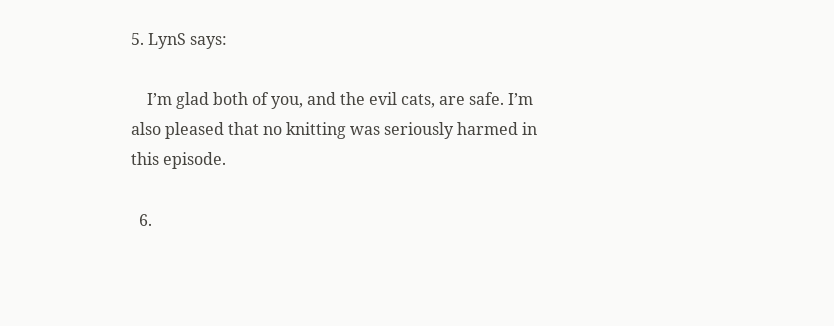5. LynS says:

    I’m glad both of you, and the evil cats, are safe. I’m also pleased that no knitting was seriously harmed in this episode.

  6.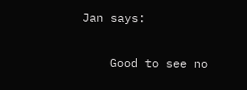Jan says:

    Good to see no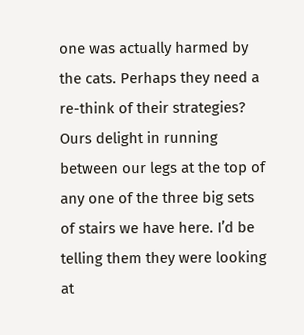one was actually harmed by the cats. Perhaps they need a re-think of their strategies? Ours delight in running between our legs at the top of any one of the three big sets of stairs we have here. I’d be telling them they were looking at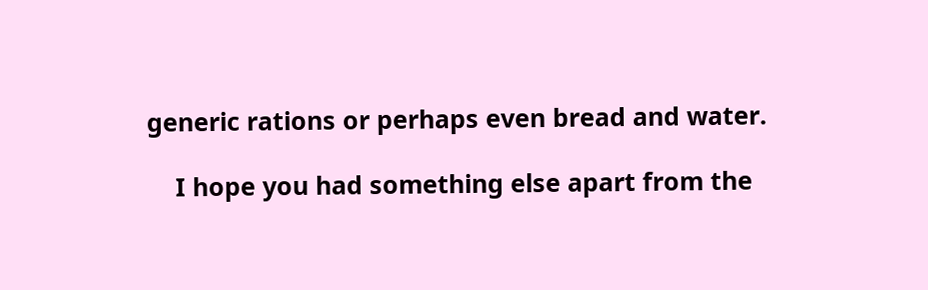generic rations or perhaps even bread and water.

    I hope you had something else apart from the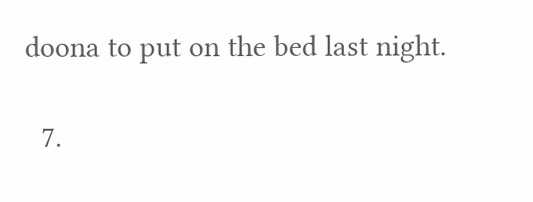doona to put on the bed last night.

  7.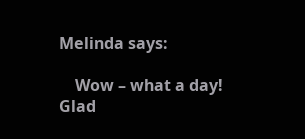Melinda says:

    Wow – what a day! Glad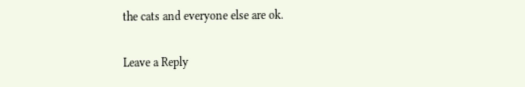the cats and everyone else are ok.

Leave a Reply